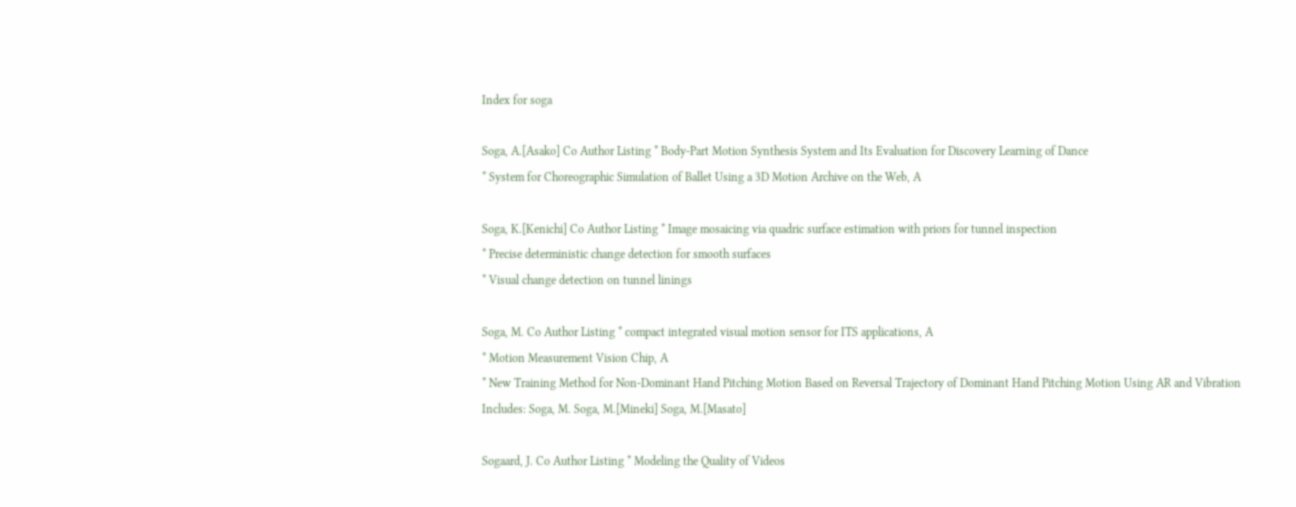Index for soga

Soga, A.[Asako] Co Author Listing * Body-Part Motion Synthesis System and Its Evaluation for Discovery Learning of Dance
* System for Choreographic Simulation of Ballet Using a 3D Motion Archive on the Web, A

Soga, K.[Kenichi] Co Author Listing * Image mosaicing via quadric surface estimation with priors for tunnel inspection
* Precise deterministic change detection for smooth surfaces
* Visual change detection on tunnel linings

Soga, M. Co Author Listing * compact integrated visual motion sensor for ITS applications, A
* Motion Measurement Vision Chip, A
* New Training Method for Non-Dominant Hand Pitching Motion Based on Reversal Trajectory of Dominant Hand Pitching Motion Using AR and Vibration
Includes: Soga, M. Soga, M.[Mineki] Soga, M.[Masato]

Sogaard, J. Co Author Listing * Modeling the Quality of Videos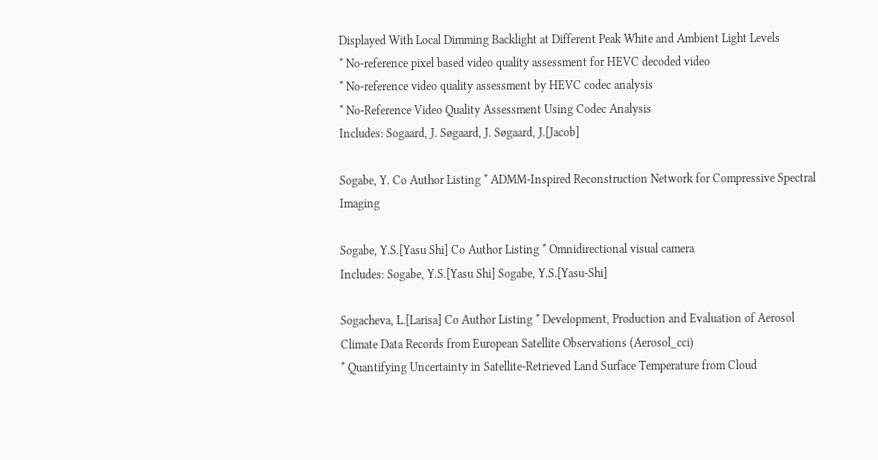Displayed With Local Dimming Backlight at Different Peak White and Ambient Light Levels
* No-reference pixel based video quality assessment for HEVC decoded video
* No-reference video quality assessment by HEVC codec analysis
* No-Reference Video Quality Assessment Using Codec Analysis
Includes: Sogaard, J. Søgaard, J. Søgaard, J.[Jacob]

Sogabe, Y. Co Author Listing * ADMM-Inspired Reconstruction Network for Compressive Spectral Imaging

Sogabe, Y.S.[Yasu Shi] Co Author Listing * Omnidirectional visual camera
Includes: Sogabe, Y.S.[Yasu Shi] Sogabe, Y.S.[Yasu-Shi]

Sogacheva, L.[Larisa] Co Author Listing * Development, Production and Evaluation of Aerosol Climate Data Records from European Satellite Observations (Aerosol_cci)
* Quantifying Uncertainty in Satellite-Retrieved Land Surface Temperature from Cloud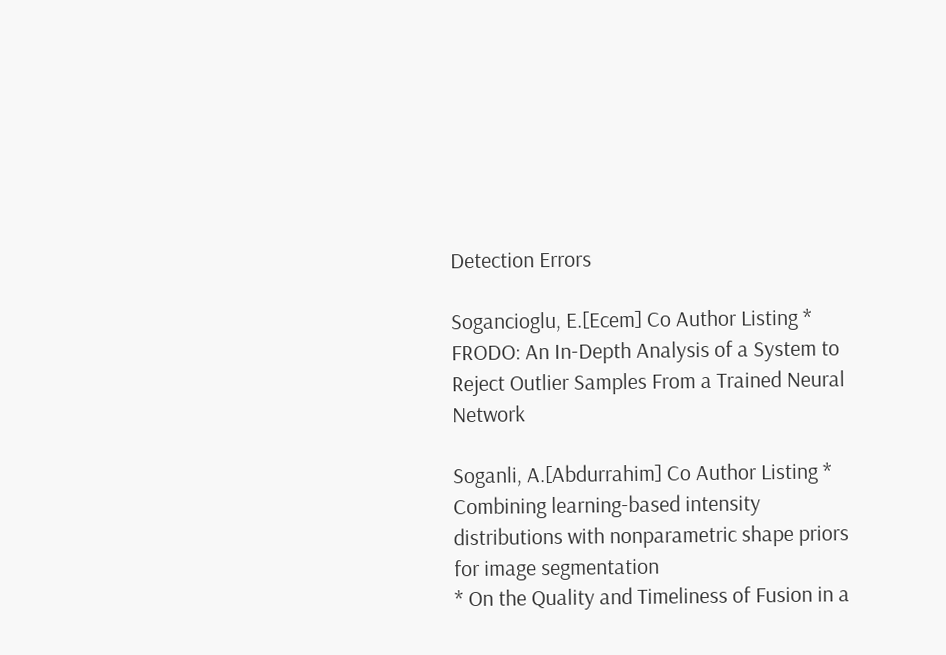Detection Errors

Sogancioglu, E.[Ecem] Co Author Listing * FRODO: An In-Depth Analysis of a System to Reject Outlier Samples From a Trained Neural Network

Soganli, A.[Abdurrahim] Co Author Listing * Combining learning-based intensity distributions with nonparametric shape priors for image segmentation
* On the Quality and Timeliness of Fusion in a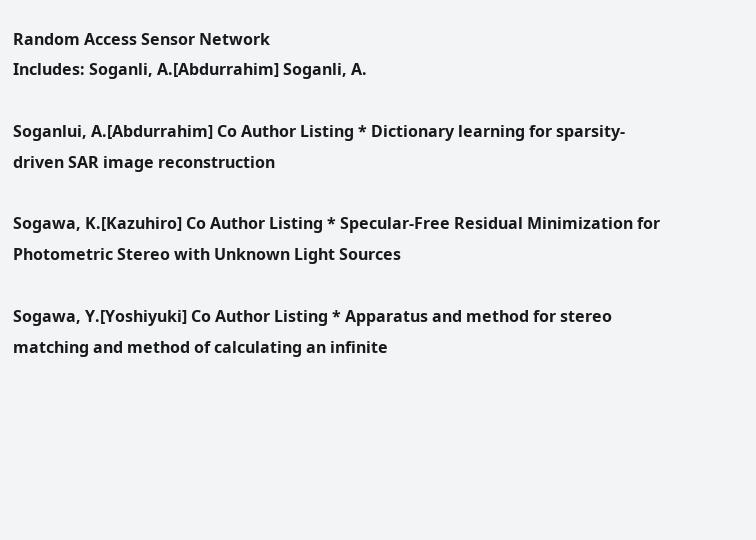Random Access Sensor Network
Includes: Soganli, A.[Abdurrahim] Soganli, A.

Soganlui, A.[Abdurrahim] Co Author Listing * Dictionary learning for sparsity-driven SAR image reconstruction

Sogawa, K.[Kazuhiro] Co Author Listing * Specular-Free Residual Minimization for Photometric Stereo with Unknown Light Sources

Sogawa, Y.[Yoshiyuki] Co Author Listing * Apparatus and method for stereo matching and method of calculating an infinite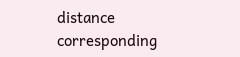distance corresponding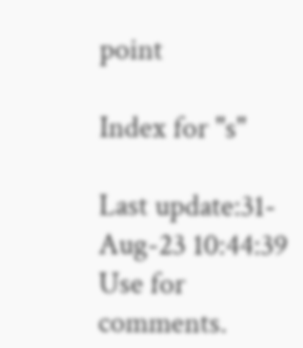point

Index for "s"

Last update:31-Aug-23 10:44:39
Use for comments.